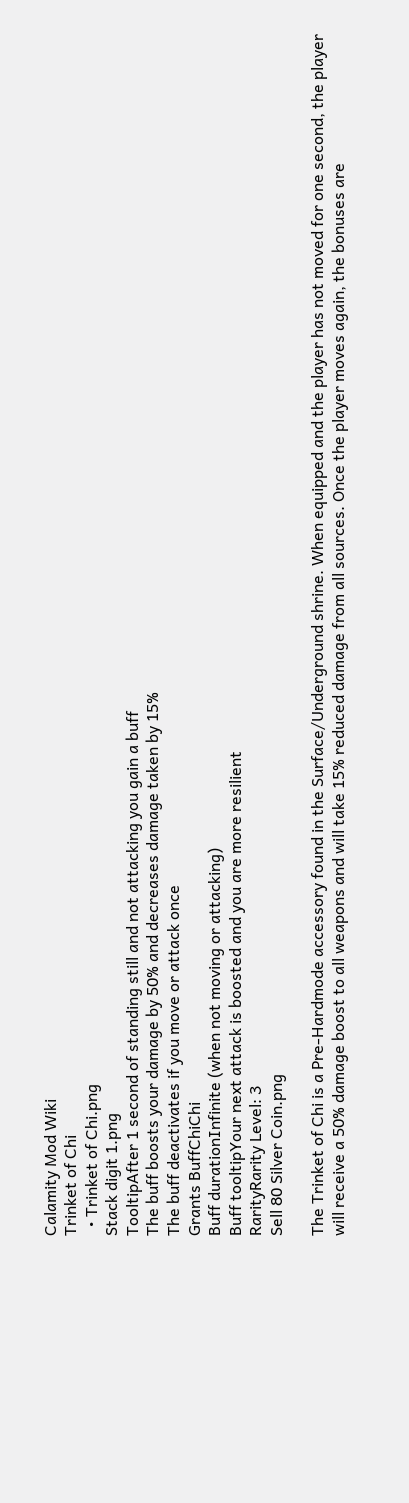Calamity Mod Wiki
Trinket of Chi
  • Trinket of Chi.png
Stack digit 1.png
TooltipAfter 1 second of standing still and not attacking you gain a buff
The buff boosts your damage by 50% and decreases damage taken by 15%
The buff deactivates if you move or attack once
Grants BuffChiChi
Buff durationInfinite (when not moving or attacking)
Buff tooltipYour next attack is boosted and you are more resilient
RarityRarity Level: 3
Sell 80 Silver Coin.png

The Trinket of Chi is a Pre-Hardmode accessory found in the Surface/Underground shrine. When equipped and the player has not moved for one second, the player will receive a 50% damage boost to all weapons and will take 15% reduced damage from all sources. Once the player moves again, the bonuses are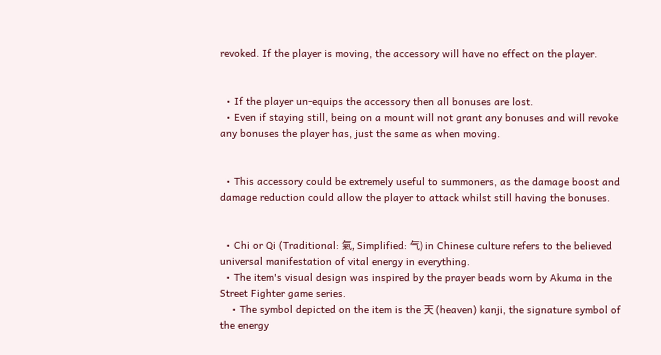revoked. If the player is moving, the accessory will have no effect on the player.


  • If the player un-equips the accessory then all bonuses are lost.
  • Even if staying still, being on a mount will not grant any bonuses and will revoke any bonuses the player has, just the same as when moving.


  • This accessory could be extremely useful to summoners, as the damage boost and damage reduction could allow the player to attack whilst still having the bonuses.


  • Chi or Qi (Traditional: 氣, Simplified: 气) in Chinese culture refers to the believed universal manifestation of vital energy in everything.
  • The item's visual design was inspired by the prayer beads worn by Akuma in the Street Fighter game series.
    • The symbol depicted on the item is the 天 (heaven) kanji, the signature symbol of the energy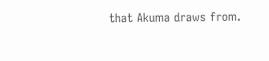that Akuma draws from.